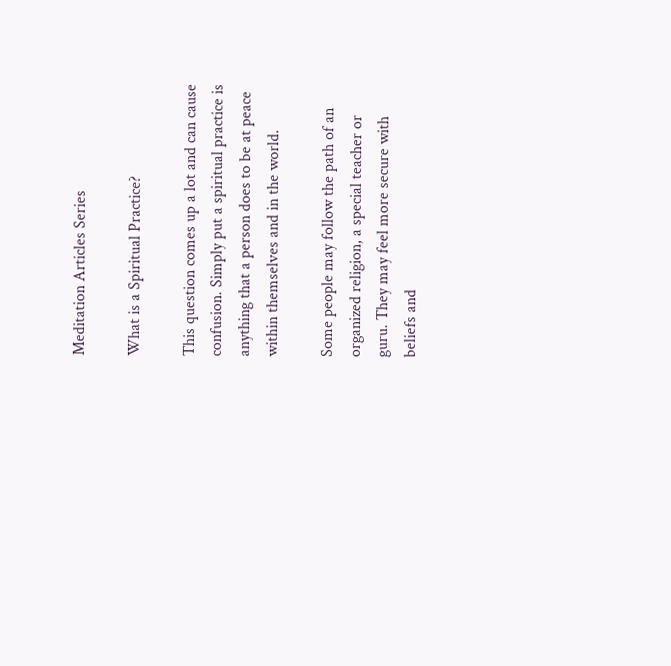Meditation Articles Series

What is a Spiritual Practice?

This question comes up a lot and can cause confusion. Simply put a spiritual practice is anything that a person does to be at peace within themselves and in the world.

Some people may follow the path of an organized religion, a special teacher or guru. They may feel more secure with beliefs and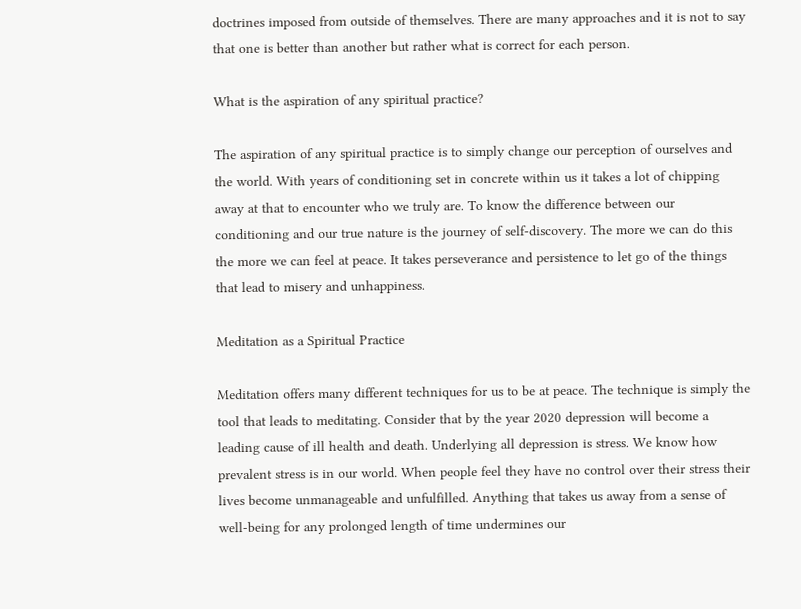doctrines imposed from outside of themselves. There are many approaches and it is not to say that one is better than another but rather what is correct for each person.

What is the aspiration of any spiritual practice?

The aspiration of any spiritual practice is to simply change our perception of ourselves and the world. With years of conditioning set in concrete within us it takes a lot of chipping away at that to encounter who we truly are. To know the difference between our conditioning and our true nature is the journey of self-discovery. The more we can do this the more we can feel at peace. It takes perseverance and persistence to let go of the things that lead to misery and unhappiness.

Meditation as a Spiritual Practice

Meditation offers many different techniques for us to be at peace. The technique is simply the tool that leads to meditating. Consider that by the year 2020 depression will become a leading cause of ill health and death. Underlying all depression is stress. We know how prevalent stress is in our world. When people feel they have no control over their stress their lives become unmanageable and unfulfilled. Anything that takes us away from a sense of well-being for any prolonged length of time undermines our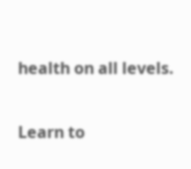health on all levels.

Learn to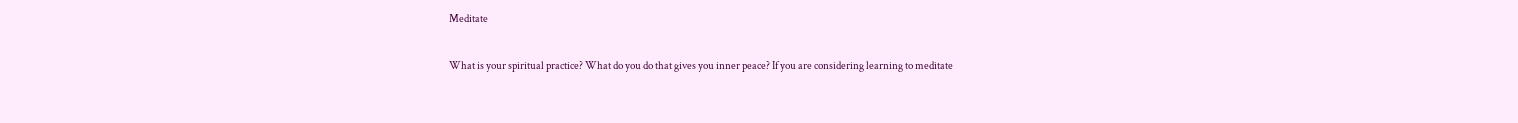Meditate

What is your spiritual practice? What do you do that gives you inner peace? If you are considering learning to meditate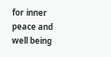for inner peace and well being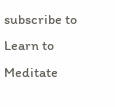subscribe to Learn to Meditate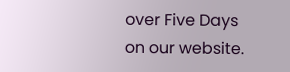over Five Days on our website.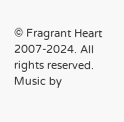© Fragrant Heart 2007-2024. All rights reserved. Music by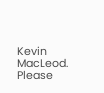Kevin MacLeod.
Please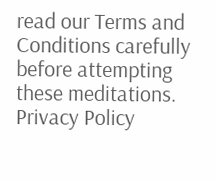read our Terms and Conditions carefully before attempting these meditations. Privacy Policy